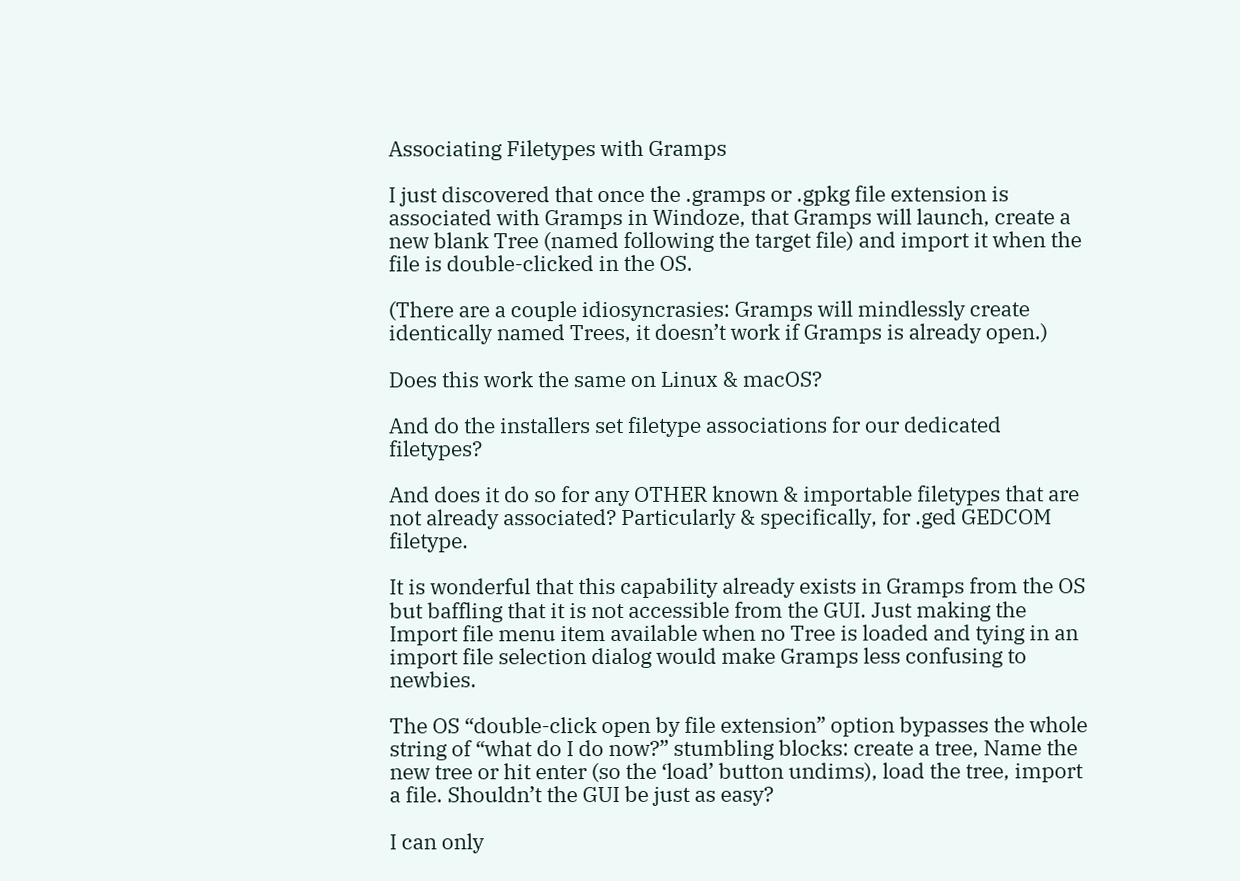Associating Filetypes with Gramps

I just discovered that once the .gramps or .gpkg file extension is associated with Gramps in Windoze, that Gramps will launch, create a new blank Tree (named following the target file) and import it when the file is double-clicked in the OS.

(There are a couple idiosyncrasies: Gramps will mindlessly create identically named Trees, it doesn’t work if Gramps is already open.)

Does this work the same on Linux & macOS?

And do the installers set filetype associations for our dedicated filetypes?

And does it do so for any OTHER known & importable filetypes that are not already associated? Particularly & specifically, for .ged GEDCOM filetype.

It is wonderful that this capability already exists in Gramps from the OS but baffling that it is not accessible from the GUI. Just making the Import file menu item available when no Tree is loaded and tying in an import file selection dialog would make Gramps less confusing to newbies.

The OS “double-click open by file extension” option bypasses the whole string of “what do I do now?” stumbling blocks: create a tree, Name the new tree or hit enter (so the ‘load’ button undims), load the tree, import a file. Shouldn’t the GUI be just as easy?

I can only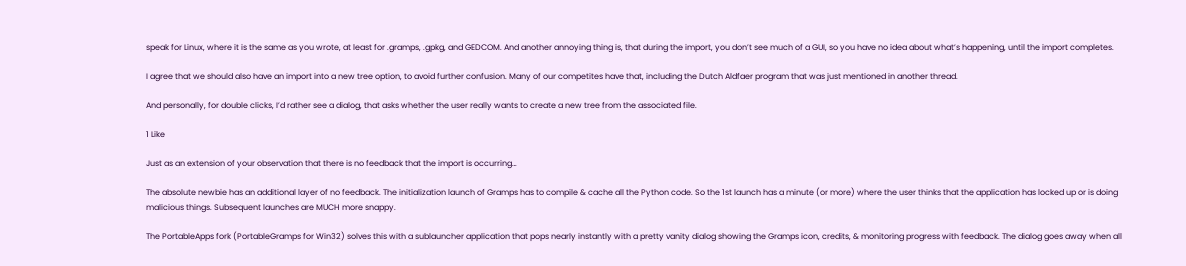speak for Linux, where it is the same as you wrote, at least for .gramps, .gpkg, and GEDCOM. And another annoying thing is, that during the import, you don’t see much of a GUI, so you have no idea about what’s happening, until the import completes.

I agree that we should also have an import into a new tree option, to avoid further confusion. Many of our competites have that, including the Dutch Aldfaer program that was just mentioned in another thread.

And personally, for double clicks, I’d rather see a dialog, that asks whether the user really wants to create a new tree from the associated file.

1 Like

Just as an extension of your observation that there is no feedback that the import is occurring…

The absolute newbie has an additional layer of no feedback. The initialization launch of Gramps has to compile & cache all the Python code. So the 1st launch has a minute (or more) where the user thinks that the application has locked up or is doing malicious things. Subsequent launches are MUCH more snappy.

The PortableApps fork (PortableGramps for Win32) solves this with a sublauncher application that pops nearly instantly with a pretty vanity dialog showing the Gramps icon, credits, & monitoring progress with feedback. The dialog goes away when all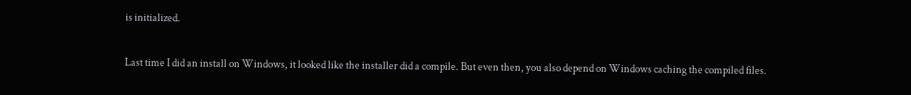is initialized.

Last time I did an install on Windows, it looked like the installer did a compile. But even then, you also depend on Windows caching the compiled files.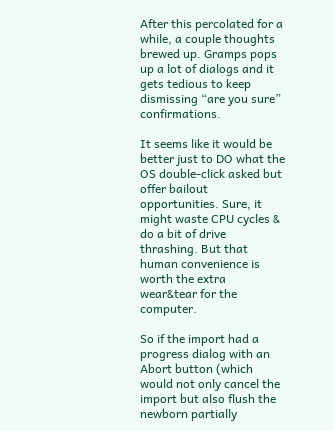After this percolated for a while, a couple thoughts brewed up. Gramps pops up a lot of dialogs and it gets tedious to keep dismissing “are you sure” confirmations.

It seems like it would be better just to DO what the OS double-click asked but offer bailout opportunities. Sure, it might waste CPU cycles & do a bit of drive thrashing. But that human convenience is worth the extra wear&tear for the computer.

So if the import had a progress dialog with an Abort button (which would not only cancel the import but also flush the newborn partially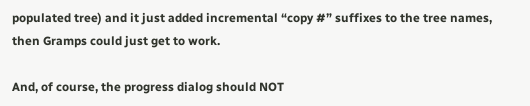populated tree) and it just added incremental “copy #” suffixes to the tree names, then Gramps could just get to work.

And, of course, the progress dialog should NOT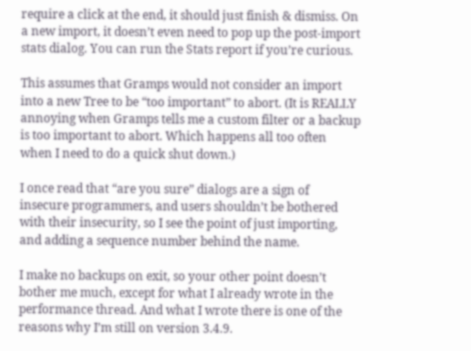require a click at the end, it should just finish & dismiss. On a new import, it doesn’t even need to pop up the post-import stats dialog. You can run the Stats report if you’re curious.

This assumes that Gramps would not consider an import into a new Tree to be “too important” to abort. (It is REALLY annoying when Gramps tells me a custom filter or a backup is too important to abort. Which happens all too often when I need to do a quick shut down.)

I once read that “are you sure” dialogs are a sign of insecure programmers, and users shouldn’t be bothered with their insecurity, so I see the point of just importing, and adding a sequence number behind the name.

I make no backups on exit, so your other point doesn’t bother me much, except for what I already wrote in the performance thread. And what I wrote there is one of the reasons why I’m still on version 3.4.9.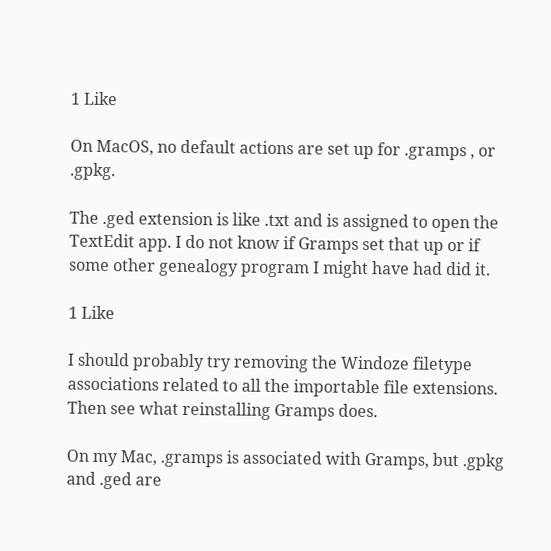1 Like

On MacOS, no default actions are set up for .gramps , or .gpkg.

The .ged extension is like .txt and is assigned to open the TextEdit app. I do not know if Gramps set that up or if some other genealogy program I might have had did it.

1 Like

I should probably try removing the Windoze filetype associations related to all the importable file extensions. Then see what reinstalling Gramps does.

On my Mac, .gramps is associated with Gramps, but .gpkg and .ged are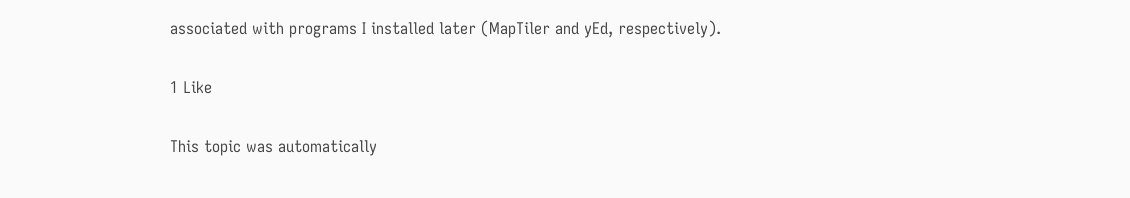associated with programs I installed later (MapTiler and yEd, respectively).

1 Like

This topic was automatically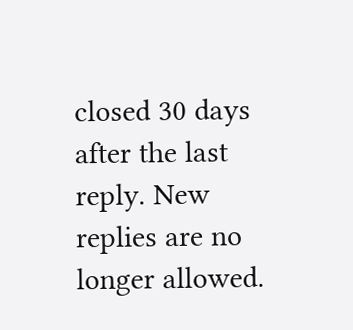closed 30 days after the last reply. New replies are no longer allowed.